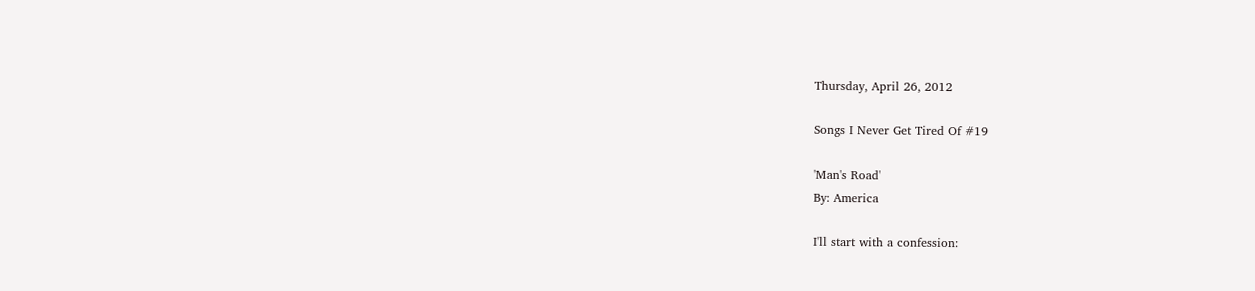Thursday, April 26, 2012

Songs I Never Get Tired Of #19

'Man's Road'
By: America

I'll start with a confession: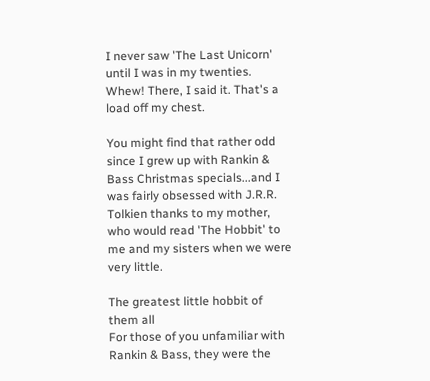I never saw 'The Last Unicorn' until I was in my twenties. Whew! There, I said it. That's a load off my chest.

You might find that rather odd since I grew up with Rankin & Bass Christmas specials...and I was fairly obsessed with J.R.R. Tolkien thanks to my mother, who would read 'The Hobbit' to me and my sisters when we were very little.

The greatest little hobbit of them all
For those of you unfamiliar with Rankin & Bass, they were the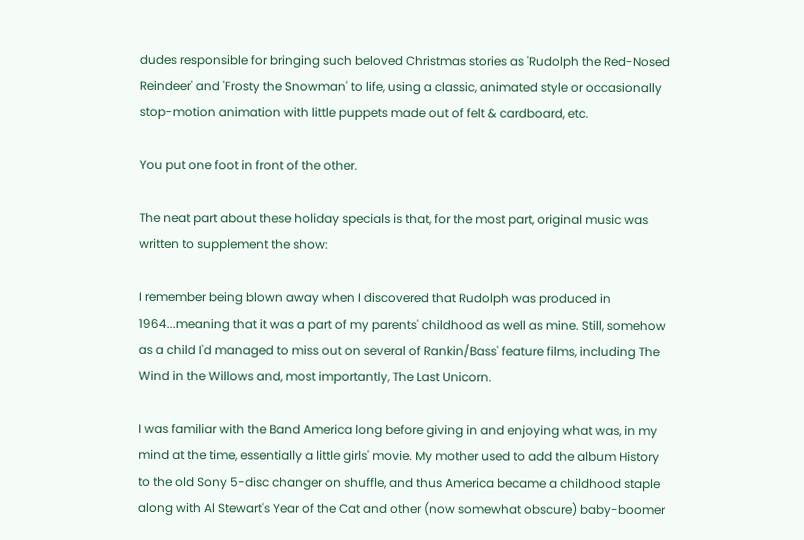dudes responsible for bringing such beloved Christmas stories as 'Rudolph the Red-Nosed Reindeer' and 'Frosty the Snowman' to life, using a classic, animated style or occasionally stop-motion animation with little puppets made out of felt & cardboard, etc.

You put one foot in front of the other.

The neat part about these holiday specials is that, for the most part, original music was written to supplement the show:

I remember being blown away when I discovered that Rudolph was produced in 1964...meaning that it was a part of my parents' childhood as well as mine. Still, somehow as a child I'd managed to miss out on several of Rankin/Bass' feature films, including The Wind in the Willows and, most importantly, The Last Unicorn.

I was familiar with the Band America long before giving in and enjoying what was, in my mind at the time, essentially a little girls' movie. My mother used to add the album History to the old Sony 5-disc changer on shuffle, and thus America became a childhood staple along with Al Stewart's Year of the Cat and other (now somewhat obscure) baby-boomer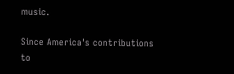music.

Since America's contributions to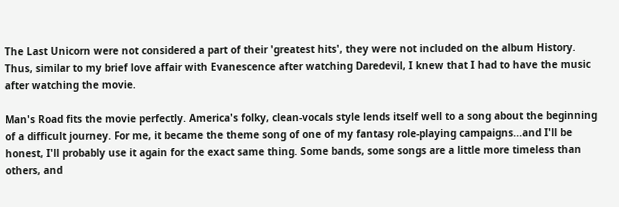The Last Unicorn were not considered a part of their 'greatest hits', they were not included on the album History. Thus, similar to my brief love affair with Evanescence after watching Daredevil, I knew that I had to have the music after watching the movie.

Man's Road fits the movie perfectly. America's folky, clean-vocals style lends itself well to a song about the beginning of a difficult journey. For me, it became the theme song of one of my fantasy role-playing campaigns...and I'll be honest, I'll probably use it again for the exact same thing. Some bands, some songs are a little more timeless than others, and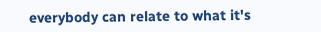everybody can relate to what it's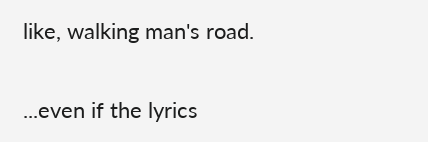like, walking man's road.

...even if the lyrics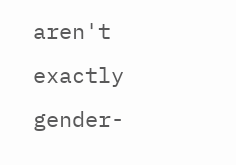aren't exactly gender-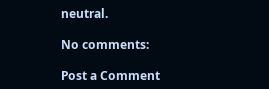neutral.

No comments:

Post a Comment